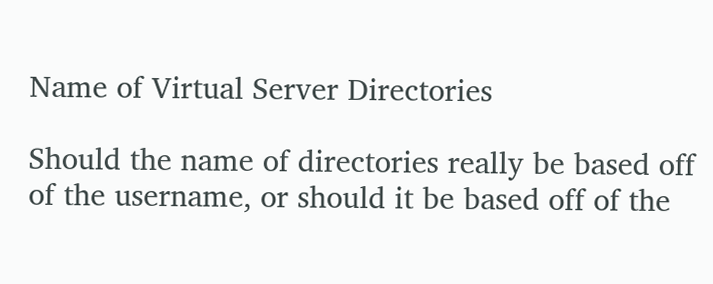Name of Virtual Server Directories

Should the name of directories really be based off of the username, or should it be based off of the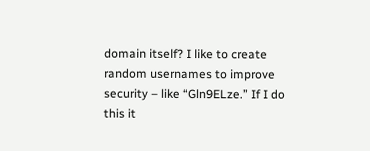domain itself? I like to create random usernames to improve security – like “Gln9ELze.” If I do this it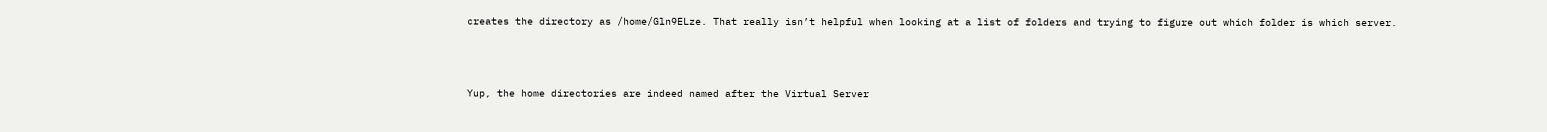creates the directory as /home/Gln9ELze. That really isn’t helpful when looking at a list of folders and trying to figure out which folder is which server.



Yup, the home directories are indeed named after the Virtual Server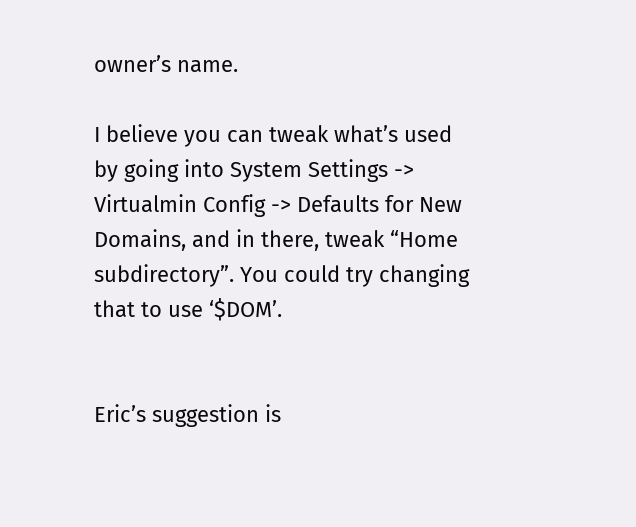owner’s name.

I believe you can tweak what’s used by going into System Settings -> Virtualmin Config -> Defaults for New Domains, and in there, tweak “Home subdirectory”. You could try changing that to use ‘$DOM’.


Eric’s suggestion is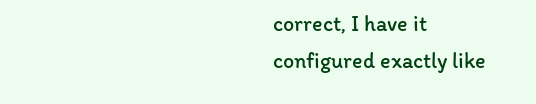correct, I have it configured exactly like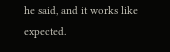he said, and it works like expected.